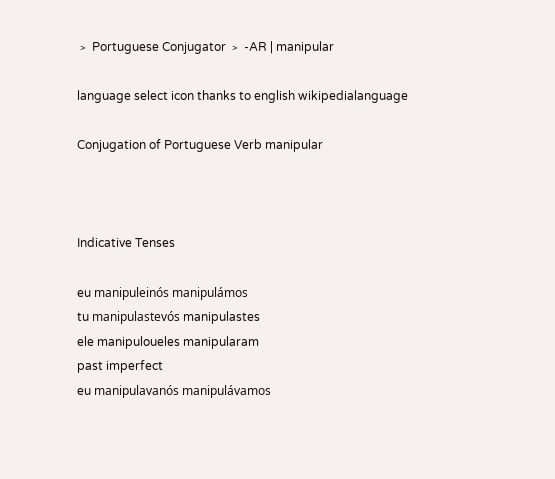﹥ Portuguese Conjugator ﹥ -AR | manipular

language select icon thanks to english wikipedialanguage

Conjugation of Portuguese Verb manipular



Indicative Tenses

eu manipuleinós manipulámos
tu manipulastevós manipulastes
ele manipuloueles manipularam
past imperfect
eu manipulavanós manipulávamos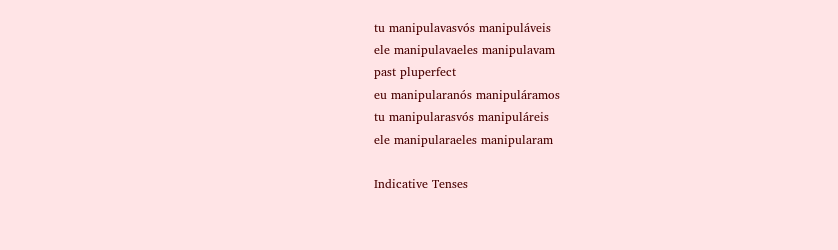tu manipulavasvós manipuláveis
ele manipulavaeles manipulavam
past pluperfect
eu manipularanós manipuláramos
tu manipularasvós manipuláreis
ele manipularaeles manipularam

Indicative Tenses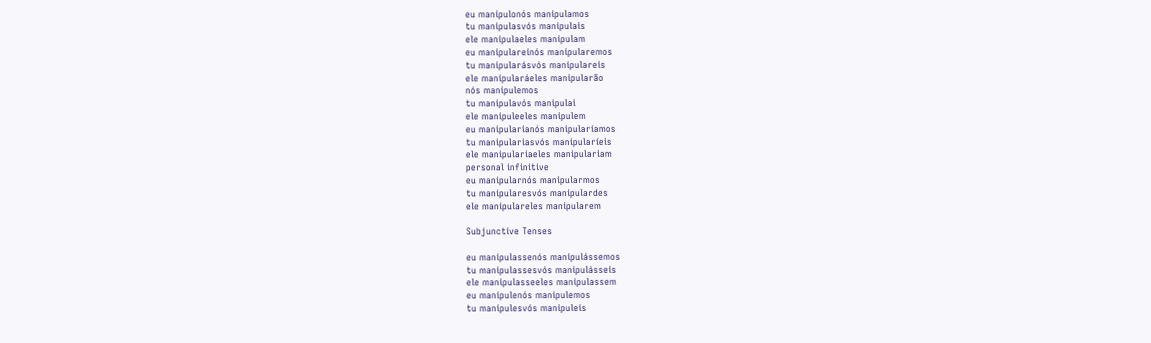eu manipulonós manipulamos
tu manipulasvós manipulais
ele manipulaeles manipulam
eu manipulareinós manipularemos
tu manipularásvós manipulareis
ele manipularáeles manipularão
nós manipulemos
tu manipulavós manipulai
ele manipuleeles manipulem
eu manipularianós manipularíamos
tu manipulariasvós manipularíeis
ele manipulariaeles manipulariam
personal infinitive
eu manipularnós manipularmos
tu manipularesvós manipulardes
ele manipulareles manipularem

Subjunctive Tenses

eu manipulassenós manipulássemos
tu manipulassesvós manipulásseis
ele manipulasseeles manipulassem
eu manipulenós manipulemos
tu manipulesvós manipuleis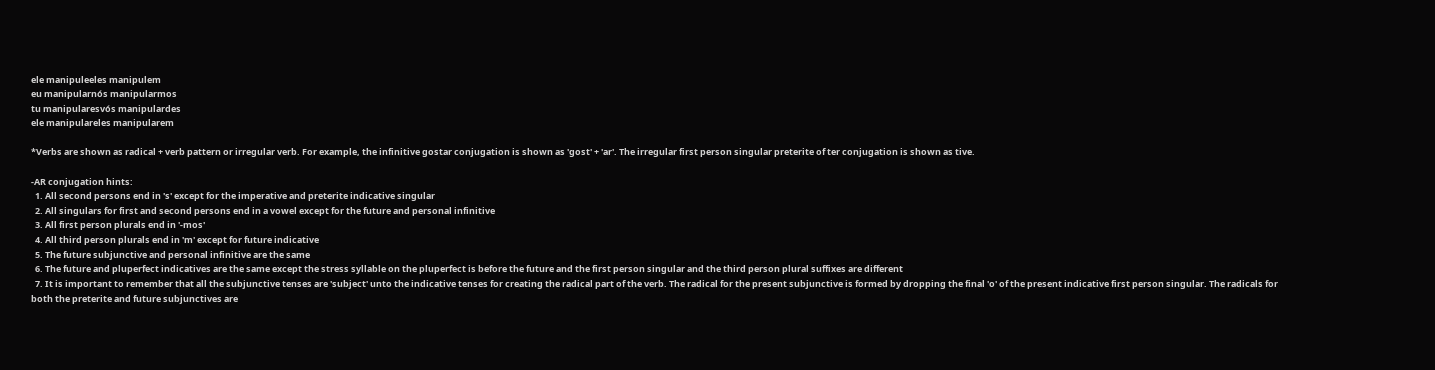ele manipuleeles manipulem
eu manipularnós manipularmos
tu manipularesvós manipulardes
ele manipulareles manipularem

*Verbs are shown as radical + verb pattern or irregular verb. For example, the infinitive gostar conjugation is shown as 'gost' + 'ar'. The irregular first person singular preterite of ter conjugation is shown as tive.

-AR conjugation hints:
  1. All second persons end in 's' except for the imperative and preterite indicative singular
  2. All singulars for first and second persons end in a vowel except for the future and personal infinitive
  3. All first person plurals end in '-mos'
  4. All third person plurals end in 'm' except for future indicative
  5. The future subjunctive and personal infinitive are the same
  6. The future and pluperfect indicatives are the same except the stress syllable on the pluperfect is before the future and the first person singular and the third person plural suffixes are different
  7. It is important to remember that all the subjunctive tenses are 'subject' unto the indicative tenses for creating the radical part of the verb. The radical for the present subjunctive is formed by dropping the final 'o' of the present indicative first person singular. The radicals for both the preterite and future subjunctives are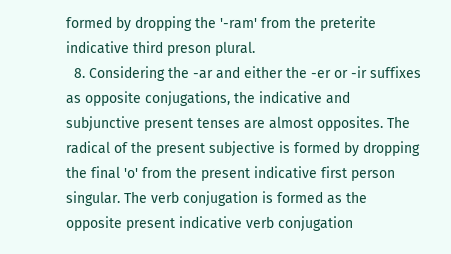formed by dropping the '-ram' from the preterite indicative third preson plural.
  8. Considering the -ar and either the -er or -ir suffixes as opposite conjugations, the indicative and subjunctive present tenses are almost opposites. The radical of the present subjective is formed by dropping the final 'o' from the present indicative first person singular. The verb conjugation is formed as the opposite present indicative verb conjugation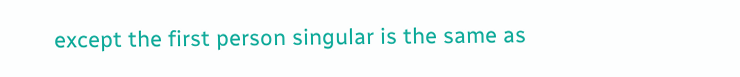except the first person singular is the same as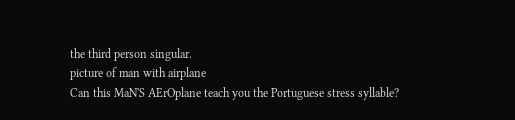the third person singular.
picture of man with airplane
Can this MaN'S AErOplane teach you the Portuguese stress syllable?